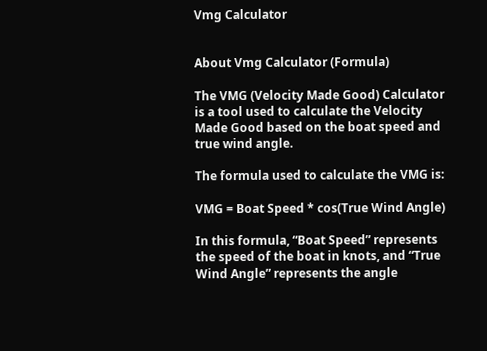Vmg Calculator


About Vmg Calculator (Formula)

The VMG (Velocity Made Good) Calculator is a tool used to calculate the Velocity Made Good based on the boat speed and true wind angle.

The formula used to calculate the VMG is:

VMG = Boat Speed * cos(True Wind Angle)

In this formula, “Boat Speed” represents the speed of the boat in knots, and “True Wind Angle” represents the angle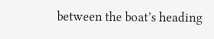between the boat’s heading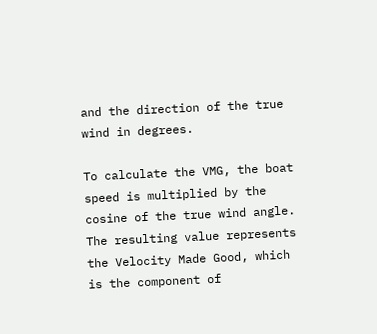and the direction of the true wind in degrees.

To calculate the VMG, the boat speed is multiplied by the cosine of the true wind angle. The resulting value represents the Velocity Made Good, which is the component of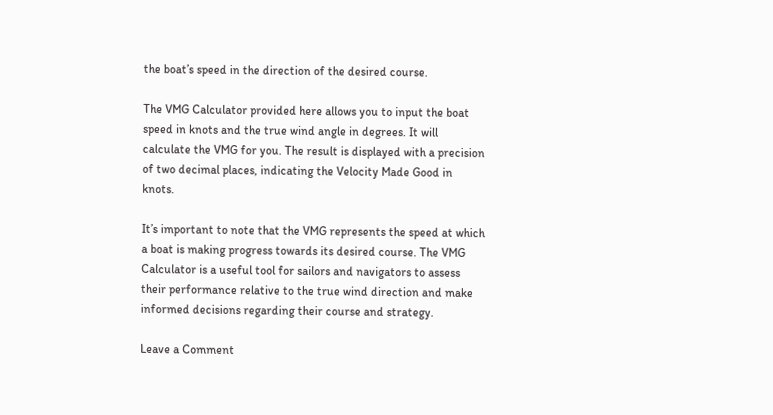the boat’s speed in the direction of the desired course.

The VMG Calculator provided here allows you to input the boat speed in knots and the true wind angle in degrees. It will calculate the VMG for you. The result is displayed with a precision of two decimal places, indicating the Velocity Made Good in knots.

It’s important to note that the VMG represents the speed at which a boat is making progress towards its desired course. The VMG Calculator is a useful tool for sailors and navigators to assess their performance relative to the true wind direction and make informed decisions regarding their course and strategy.

Leave a Comment